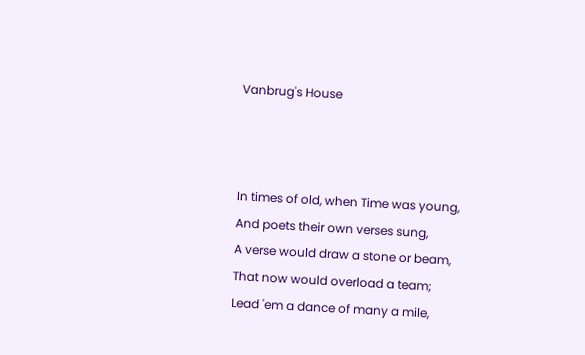Vanbrug's House



In times of old, when Time was young,
And poets their own verses sung,
A verse would draw a stone or beam,
That now would overload a team;
Lead 'em a dance of many a mile,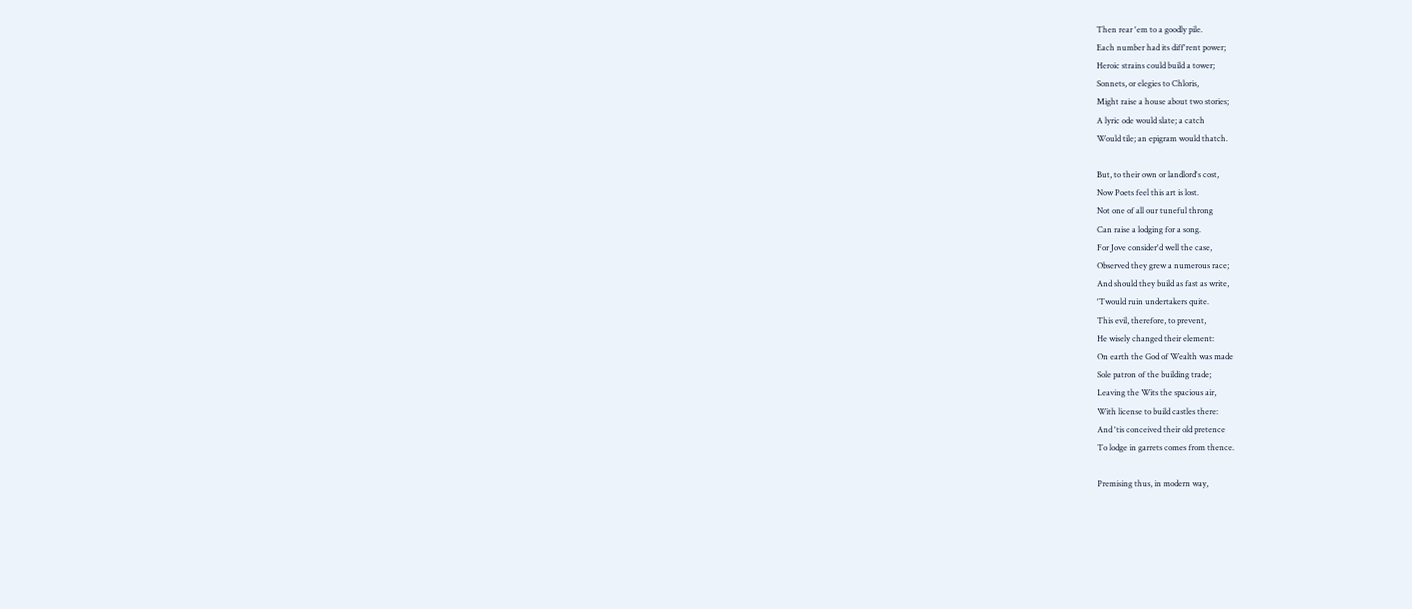Then rear 'em to a goodly pile.
Each number had its diff'rent power;
Heroic strains could build a tower;
Sonnets, or elegies to Chloris,
Might raise a house about two stories;
A lyric ode would slate; a catch
Would tile; an epigram would thatch.

But, to their own or landlord's cost,
Now Poets feel this art is lost.
Not one of all our tuneful throng
Can raise a lodging for a song.
For Jove consider'd well the case,
Observed they grew a numerous race;
And should they build as fast as write,
'Twould ruin undertakers quite.
This evil, therefore, to prevent,
He wisely changed their element:
On earth the God of Wealth was made
Sole patron of the building trade;
Leaving the Wits the spacious air,
With license to build castles there:
And 'tis conceived their old pretence
To lodge in garrets comes from thence.

Premising thus, in modern way,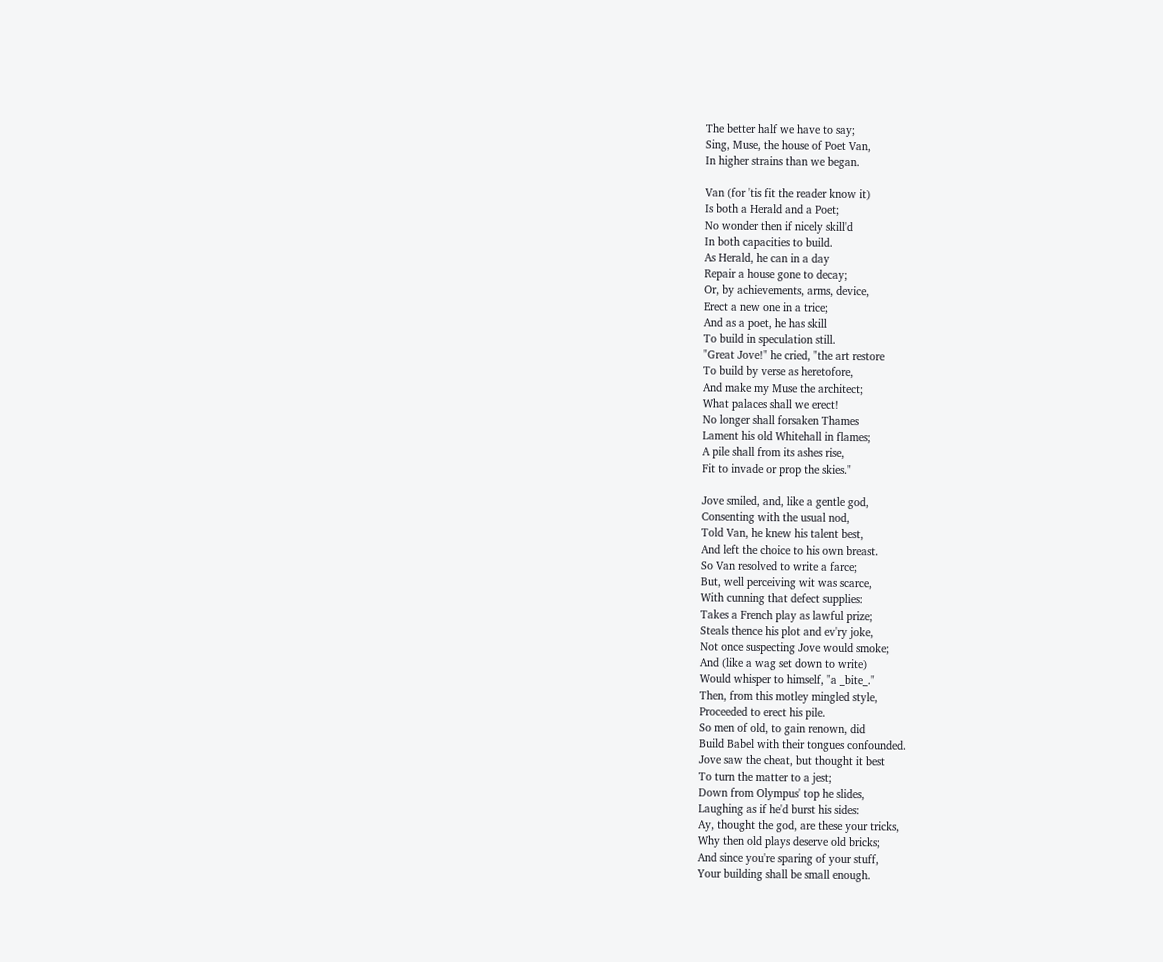The better half we have to say;
Sing, Muse, the house of Poet Van,
In higher strains than we began.

Van (for 'tis fit the reader know it)
Is both a Herald and a Poet;
No wonder then if nicely skill'd
In both capacities to build.
As Herald, he can in a day
Repair a house gone to decay;
Or, by achievements, arms, device,
Erect a new one in a trice;
And as a poet, he has skill
To build in speculation still.
"Great Jove!" he cried, "the art restore
To build by verse as heretofore,
And make my Muse the architect;
What palaces shall we erect!
No longer shall forsaken Thames
Lament his old Whitehall in flames;
A pile shall from its ashes rise,
Fit to invade or prop the skies."

Jove smiled, and, like a gentle god,
Consenting with the usual nod,
Told Van, he knew his talent best,
And left the choice to his own breast.
So Van resolved to write a farce;
But, well perceiving wit was scarce,
With cunning that defect supplies:
Takes a French play as lawful prize;
Steals thence his plot and ev'ry joke,
Not once suspecting Jove would smoke;
And (like a wag set down to write)
Would whisper to himself, "a _bite_."
Then, from this motley mingled style,
Proceeded to erect his pile.
So men of old, to gain renown, did
Build Babel with their tongues confounded.
Jove saw the cheat, but thought it best
To turn the matter to a jest;
Down from Olympus' top he slides,
Laughing as if he'd burst his sides:
Ay, thought the god, are these your tricks,
Why then old plays deserve old bricks;
And since you're sparing of your stuff,
Your building shall be small enough.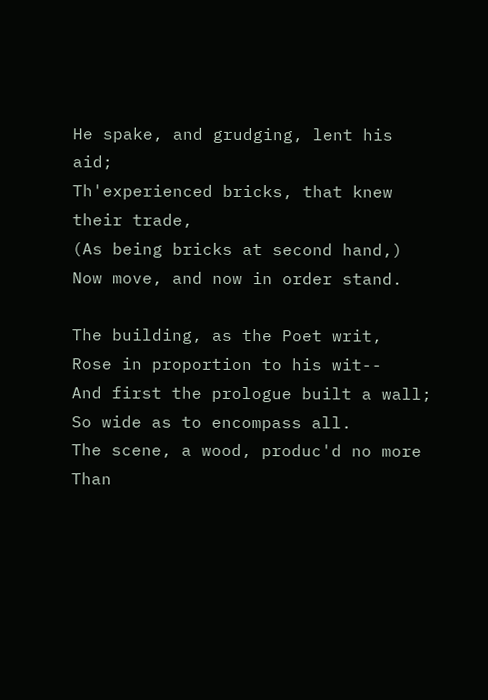He spake, and grudging, lent his aid;
Th'experienced bricks, that knew their trade,
(As being bricks at second hand,)
Now move, and now in order stand.

The building, as the Poet writ,
Rose in proportion to his wit--
And first the prologue built a wall;
So wide as to encompass all.
The scene, a wood, produc'd no more
Than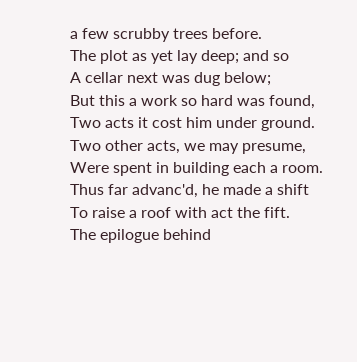a few scrubby trees before.
The plot as yet lay deep; and so
A cellar next was dug below;
But this a work so hard was found,
Two acts it cost him under ground.
Two other acts, we may presume,
Were spent in building each a room.
Thus far advanc'd, he made a shift
To raise a roof with act the fift.
The epilogue behind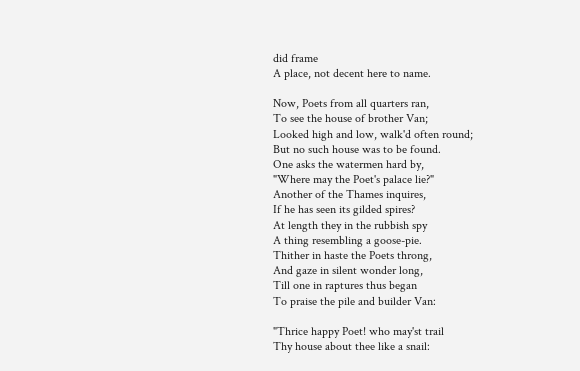did frame
A place, not decent here to name.

Now, Poets from all quarters ran,
To see the house of brother Van;
Looked high and low, walk'd often round;
But no such house was to be found.
One asks the watermen hard by,
"Where may the Poet's palace lie?"
Another of the Thames inquires,
If he has seen its gilded spires?
At length they in the rubbish spy
A thing resembling a goose-pie.
Thither in haste the Poets throng,
And gaze in silent wonder long,
Till one in raptures thus began
To praise the pile and builder Van:

"Thrice happy Poet! who may'st trail
Thy house about thee like a snail: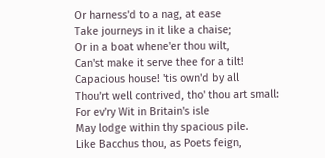Or harness'd to a nag, at ease
Take journeys in it like a chaise;
Or in a boat whene'er thou wilt,
Can'st make it serve thee for a tilt!
Capacious house! 'tis own'd by all
Thou'rt well contrived, tho' thou art small:
For ev'ry Wit in Britain's isle
May lodge within thy spacious pile.
Like Bacchus thou, as Poets feign,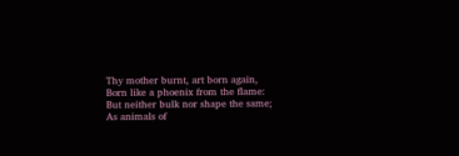Thy mother burnt, art born again,
Born like a phoenix from the flame:
But neither bulk nor shape the same;
As animals of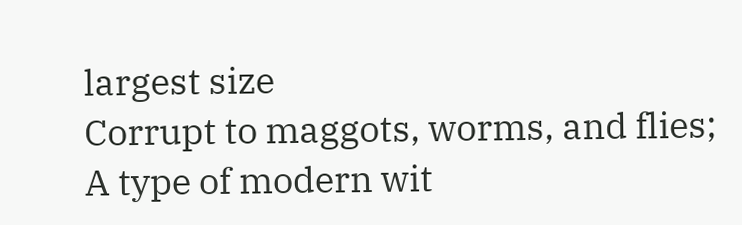largest size
Corrupt to maggots, worms, and flies;
A type of modern wit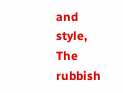and style,
The rubbish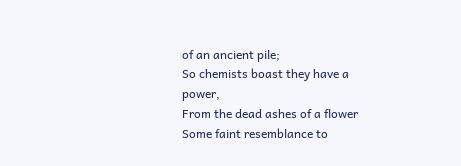of an ancient pile;
So chemists boast they have a power,
From the dead ashes of a flower
Some faint resemblance to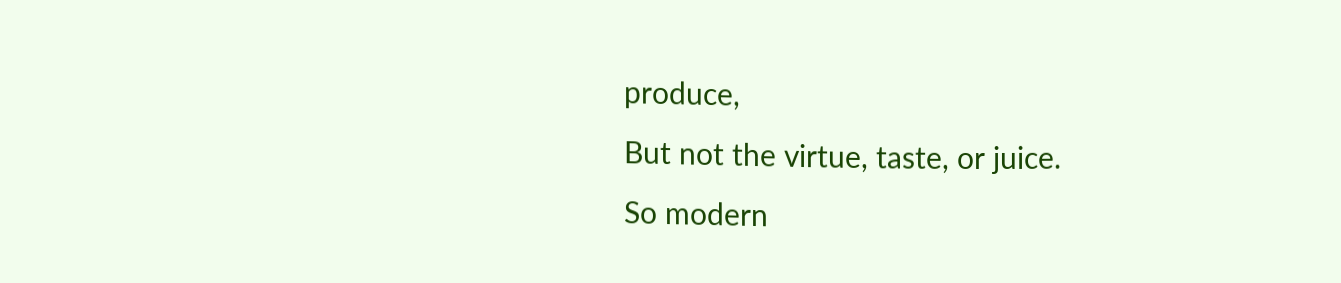produce,
But not the virtue, taste, or juice.
So modern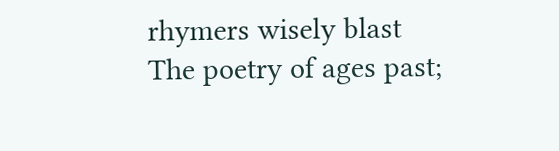rhymers wisely blast
The poetry of ages past;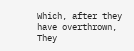Which, after they have overthrown,
They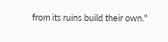from its ruins build their own."